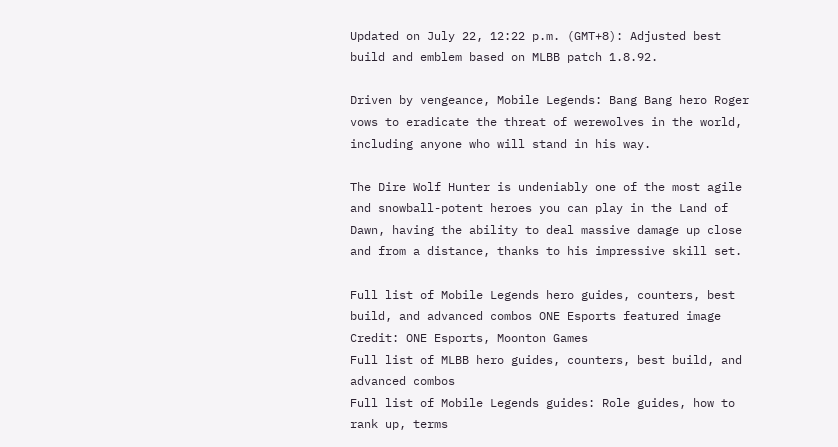Updated on July 22, 12:22 p.m. (GMT+8): Adjusted best build and emblem based on MLBB patch 1.8.92.

Driven by vengeance, Mobile Legends: Bang Bang hero Roger vows to eradicate the threat of werewolves in the world, including anyone who will stand in his way.

The Dire Wolf Hunter is undeniably one of the most agile and snowball-potent heroes you can play in the Land of Dawn, having the ability to deal massive damage up close and from a distance, thanks to his impressive skill set.

Full list of Mobile Legends hero guides, counters, best build, and advanced combos ONE Esports featured image
Credit: ONE Esports, Moonton Games
Full list of MLBB hero guides, counters, best build, and advanced combos
Full list of Mobile Legends guides: Role guides, how to rank up, terms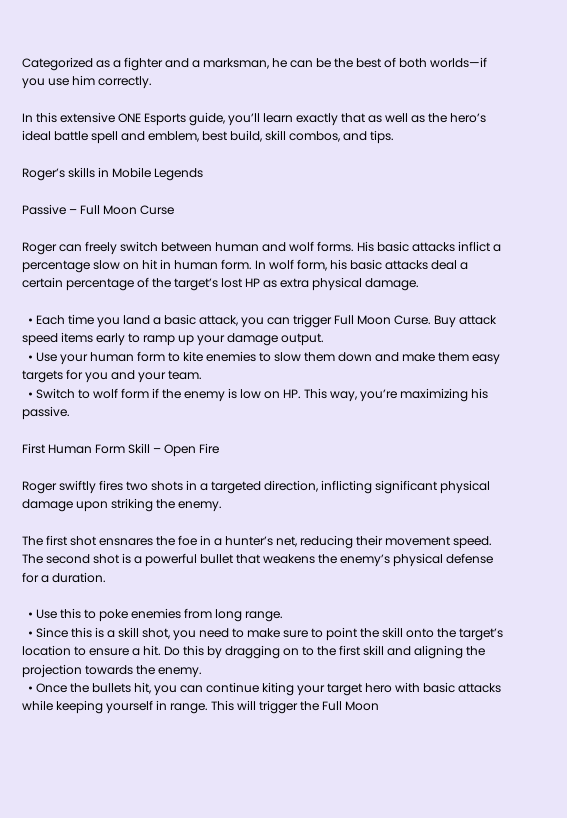Categorized as a fighter and a marksman, he can be the best of both worlds—if you use him correctly.

In this extensive ONE Esports guide, you’ll learn exactly that as well as the hero’s ideal battle spell and emblem, best build, skill combos, and tips.

Roger’s skills in Mobile Legends

Passive – Full Moon Curse

Roger can freely switch between human and wolf forms. His basic attacks inflict a percentage slow on hit in human form. In wolf form, his basic attacks deal a certain percentage of the target’s lost HP as extra physical damage.

  • Each time you land a basic attack, you can trigger Full Moon Curse. Buy attack speed items early to ramp up your damage output.
  • Use your human form to kite enemies to slow them down and make them easy targets for you and your team.
  • Switch to wolf form if the enemy is low on HP. This way, you’re maximizing his passive.

First Human Form Skill – Open Fire

Roger swiftly fires two shots in a targeted direction, inflicting significant physical damage upon striking the enemy.

The first shot ensnares the foe in a hunter’s net, reducing their movement speed. The second shot is a powerful bullet that weakens the enemy’s physical defense for a duration.

  • Use this to poke enemies from long range.
  • Since this is a skill shot, you need to make sure to point the skill onto the target’s location to ensure a hit. Do this by dragging on to the first skill and aligning the projection towards the enemy.
  • Once the bullets hit, you can continue kiting your target hero with basic attacks while keeping yourself in range. This will trigger the Full Moon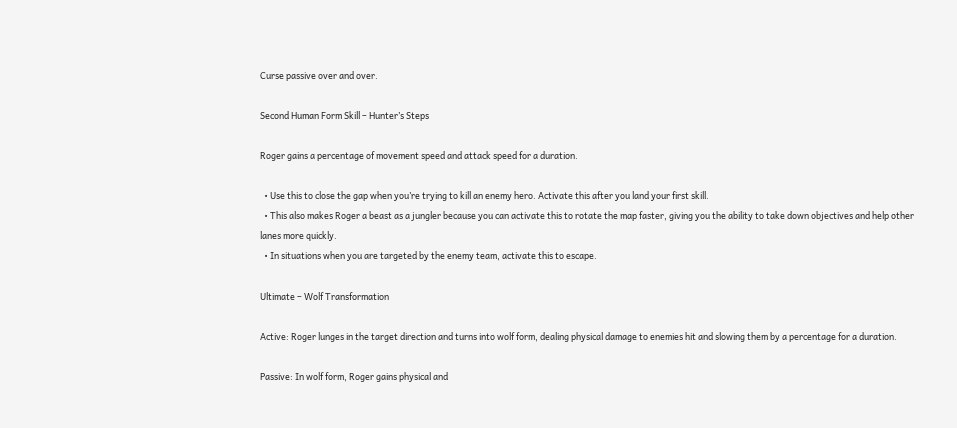Curse passive over and over.

Second Human Form Skill – Hunter’s Steps

Roger gains a percentage of movement speed and attack speed for a duration.

  • Use this to close the gap when you’re trying to kill an enemy hero. Activate this after you land your first skill.
  • This also makes Roger a beast as a jungler because you can activate this to rotate the map faster, giving you the ability to take down objectives and help other lanes more quickly.
  • In situations when you are targeted by the enemy team, activate this to escape.

Ultimate – Wolf Transformation

Active: Roger lunges in the target direction and turns into wolf form, dealing physical damage to enemies hit and slowing them by a percentage for a duration.

Passive: In wolf form, Roger gains physical and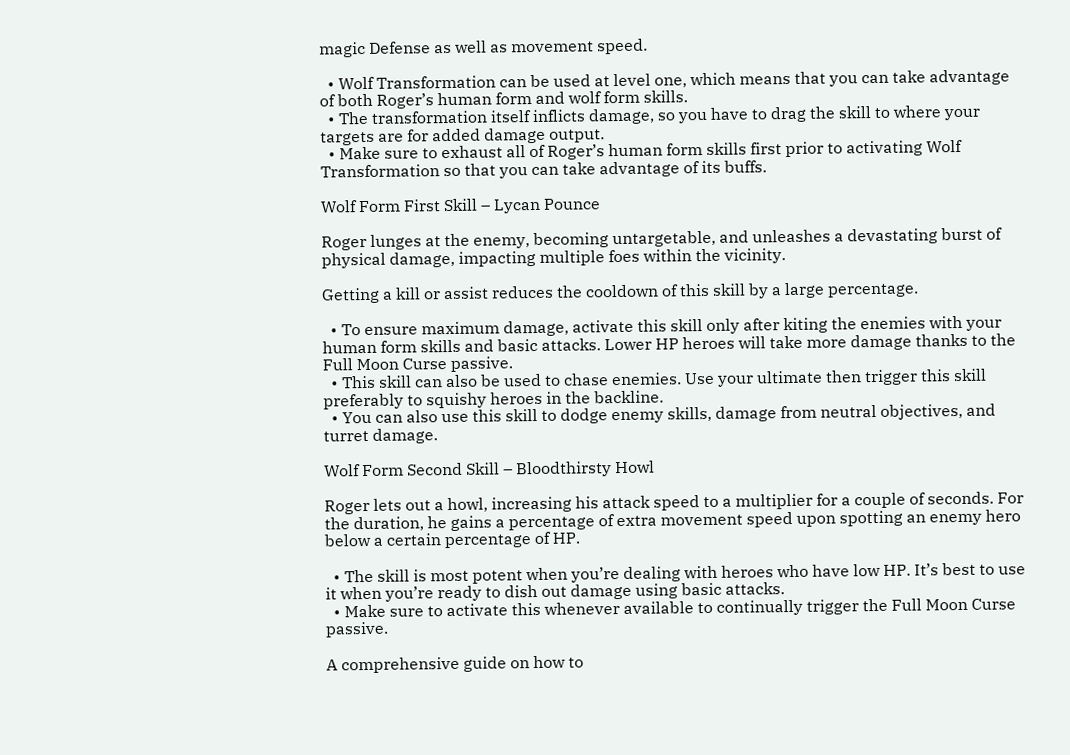magic Defense as well as movement speed.

  • Wolf Transformation can be used at level one, which means that you can take advantage of both Roger’s human form and wolf form skills.
  • The transformation itself inflicts damage, so you have to drag the skill to where your targets are for added damage output.
  • Make sure to exhaust all of Roger’s human form skills first prior to activating Wolf Transformation so that you can take advantage of its buffs.

Wolf Form First Skill – Lycan Pounce

Roger lunges at the enemy, becoming untargetable, and unleashes a devastating burst of physical damage, impacting multiple foes within the vicinity.

Getting a kill or assist reduces the cooldown of this skill by a large percentage.

  • To ensure maximum damage, activate this skill only after kiting the enemies with your human form skills and basic attacks. Lower HP heroes will take more damage thanks to the Full Moon Curse passive.
  • This skill can also be used to chase enemies. Use your ultimate then trigger this skill preferably to squishy heroes in the backline.
  • You can also use this skill to dodge enemy skills, damage from neutral objectives, and turret damage.

Wolf Form Second Skill – Bloodthirsty Howl

Roger lets out a howl, increasing his attack speed to a multiplier for a couple of seconds. For the duration, he gains a percentage of extra movement speed upon spotting an enemy hero below a certain percentage of HP.

  • The skill is most potent when you’re dealing with heroes who have low HP. It’s best to use it when you’re ready to dish out damage using basic attacks.
  • Make sure to activate this whenever available to continually trigger the Full Moon Curse passive.

A comprehensive guide on how to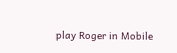play Roger in Mobile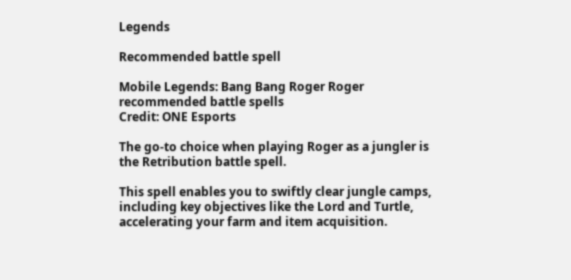Legends

Recommended battle spell

Mobile Legends: Bang Bang Roger Roger recommended battle spells
Credit: ONE Esports

The go-to choice when playing Roger as a jungler is the Retribution battle spell.

This spell enables you to swiftly clear jungle camps, including key objectives like the Lord and Turtle, accelerating your farm and item acquisition.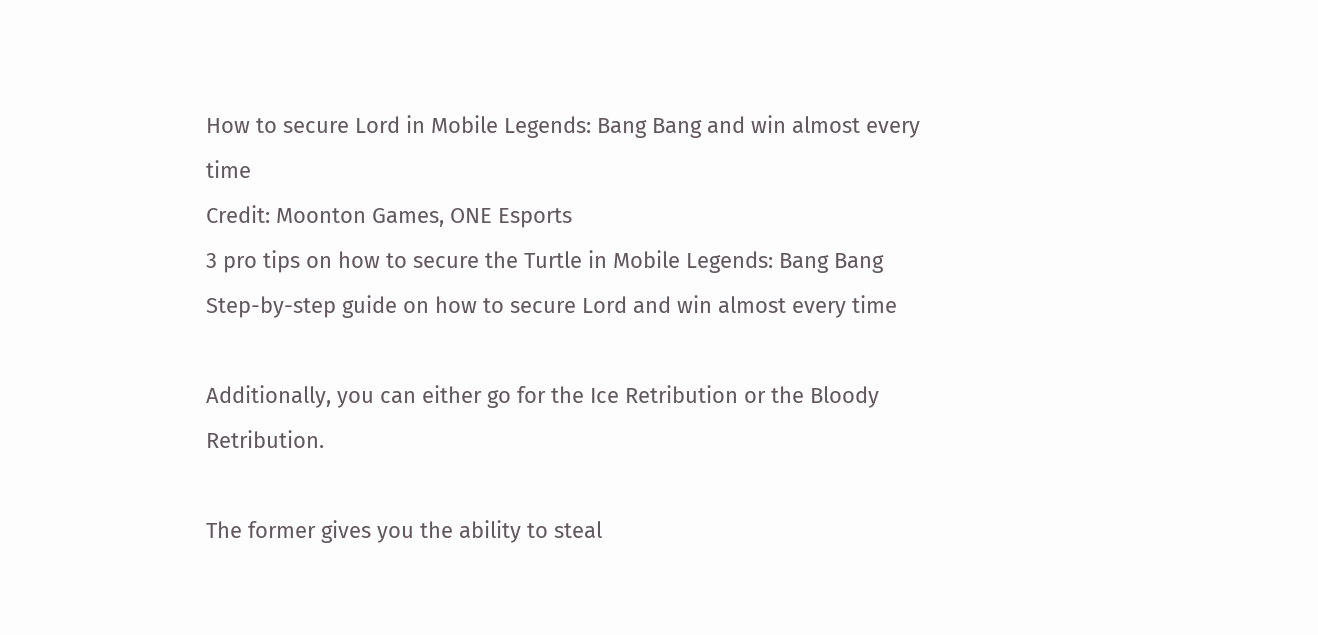How to secure Lord in Mobile Legends: Bang Bang and win almost every time
Credit: Moonton Games, ONE Esports
3 pro tips on how to secure the Turtle in Mobile Legends: Bang Bang
Step-by-step guide on how to secure Lord and win almost every time

Additionally, you can either go for the Ice Retribution or the Bloody Retribution.

The former gives you the ability to steal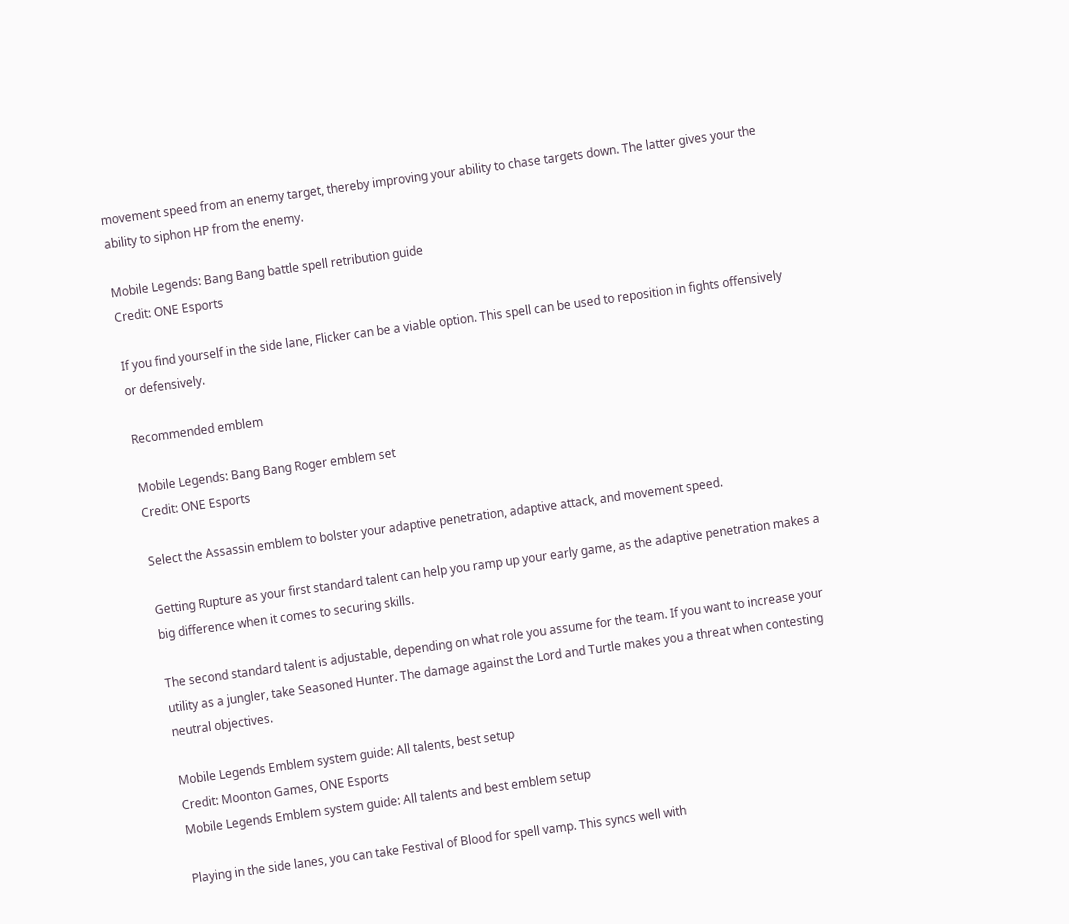movement speed from an enemy target, thereby improving your ability to chase targets down. The latter gives your the ability to siphon HP from the enemy.

Mobile Legends: Bang Bang battle spell retribution guide
Credit: ONE Esports

If you find yourself in the side lane, Flicker can be a viable option. This spell can be used to reposition in fights offensively or defensively.

Recommended emblem

Mobile Legends: Bang Bang Roger emblem set
Credit: ONE Esports

Select the Assassin emblem to bolster your adaptive penetration, adaptive attack, and movement speed.

Getting Rupture as your first standard talent can help you ramp up your early game, as the adaptive penetration makes a big difference when it comes to securing skills.

The second standard talent is adjustable, depending on what role you assume for the team. If you want to increase your utility as a jungler, take Seasoned Hunter. The damage against the Lord and Turtle makes you a threat when contesting neutral objectives.

Mobile Legends Emblem system guide: All talents, best setup
Credit: Moonton Games, ONE Esports
Mobile Legends Emblem system guide: All talents and best emblem setup

Playing in the side lanes, you can take Festival of Blood for spell vamp. This syncs well with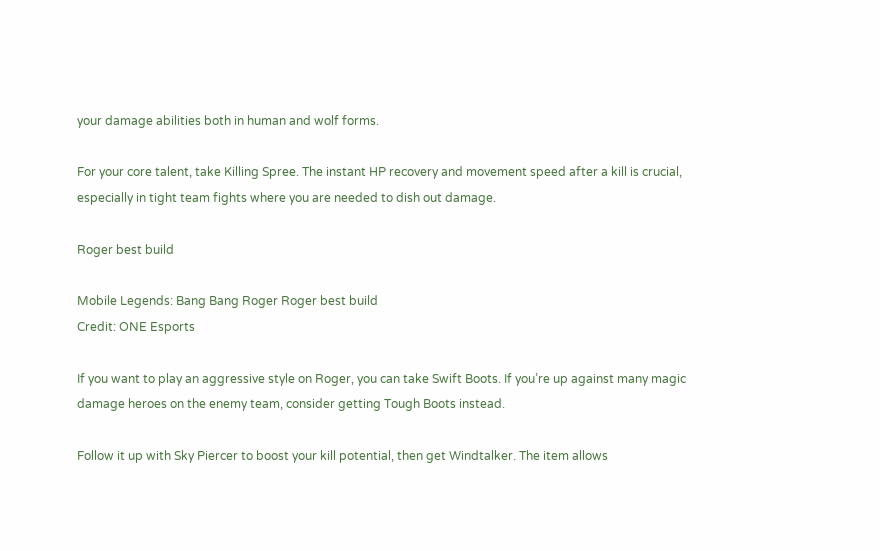your damage abilities both in human and wolf forms.

For your core talent, take Killing Spree. The instant HP recovery and movement speed after a kill is crucial, especially in tight team fights where you are needed to dish out damage.

Roger best build

Mobile Legends: Bang Bang Roger Roger best build
Credit: ONE Esports

If you want to play an aggressive style on Roger, you can take Swift Boots. If you’re up against many magic damage heroes on the enemy team, consider getting Tough Boots instead.

Follow it up with Sky Piercer to boost your kill potential, then get Windtalker. The item allows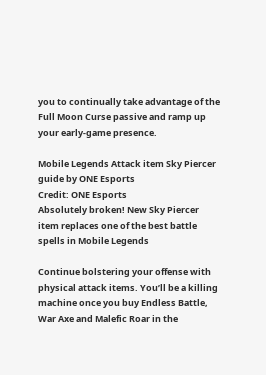you to continually take advantage of the Full Moon Curse passive and ramp up your early-game presence.

Mobile Legends Attack item Sky Piercer guide by ONE Esports
Credit: ONE Esports
Absolutely broken! New Sky Piercer item replaces one of the best battle spells in Mobile Legends

Continue bolstering your offense with physical attack items. You’ll be a killing machine once you buy Endless Battle, War Axe and Malefic Roar in the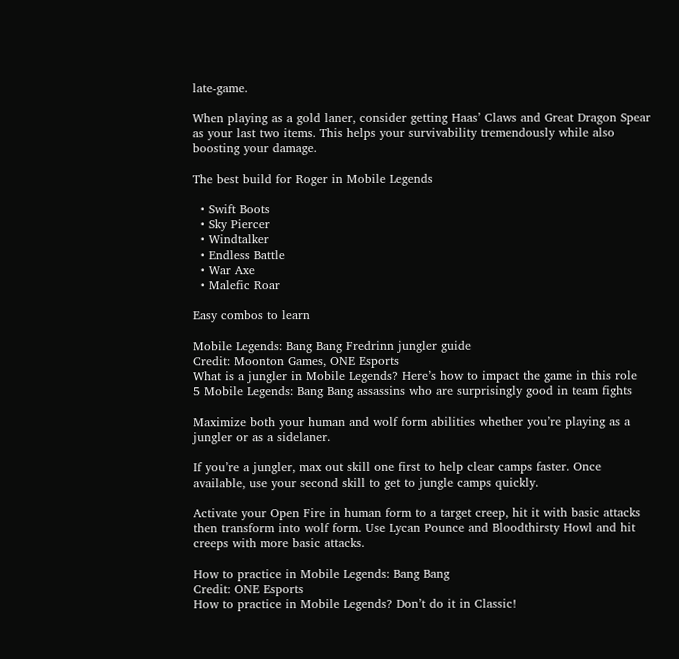late-game.

When playing as a gold laner, consider getting Haas’ Claws and Great Dragon Spear as your last two items. This helps your survivability tremendously while also boosting your damage.

The best build for Roger in Mobile Legends

  • Swift Boots
  • Sky Piercer
  • Windtalker
  • Endless Battle
  • War Axe
  • Malefic Roar

Easy combos to learn

Mobile Legends: Bang Bang Fredrinn jungler guide
Credit: Moonton Games, ONE Esports
What is a jungler in Mobile Legends? Here’s how to impact the game in this role
5 Mobile Legends: Bang Bang assassins who are surprisingly good in team fights

Maximize both your human and wolf form abilities whether you’re playing as a jungler or as a sidelaner.

If you’re a jungler, max out skill one first to help clear camps faster. Once available, use your second skill to get to jungle camps quickly.

Activate your Open Fire in human form to a target creep, hit it with basic attacks then transform into wolf form. Use Lycan Pounce and Bloodthirsty Howl and hit creeps with more basic attacks.

How to practice in Mobile Legends: Bang Bang
Credit: ONE Esports
How to practice in Mobile Legends? Don’t do it in Classic!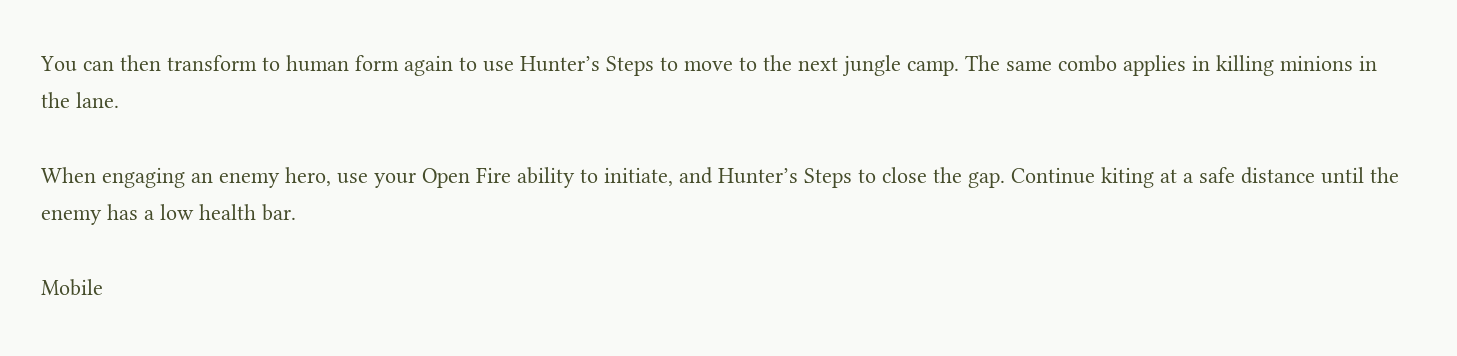You can then transform to human form again to use Hunter’s Steps to move to the next jungle camp. The same combo applies in killing minions in the lane.

When engaging an enemy hero, use your Open Fire ability to initiate, and Hunter’s Steps to close the gap. Continue kiting at a safe distance until the enemy has a low health bar.

Mobile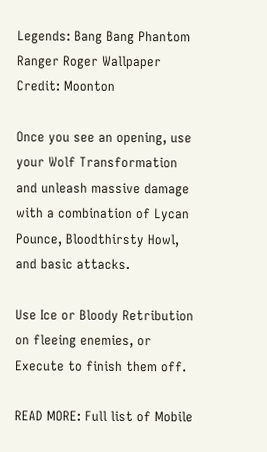Legends: Bang Bang Phantom Ranger Roger Wallpaper
Credit: Moonton

Once you see an opening, use your Wolf Transformation and unleash massive damage with a combination of Lycan Pounce, Bloodthirsty Howl, and basic attacks.

Use Ice or Bloody Retribution on fleeing enemies, or Execute to finish them off.

READ MORE: Full list of Mobile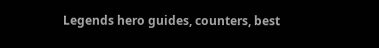Legends hero guides, counters, best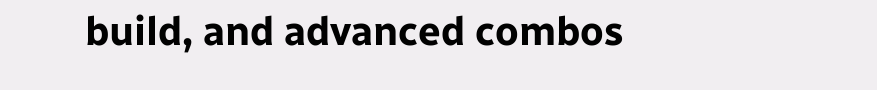build, and advanced combos